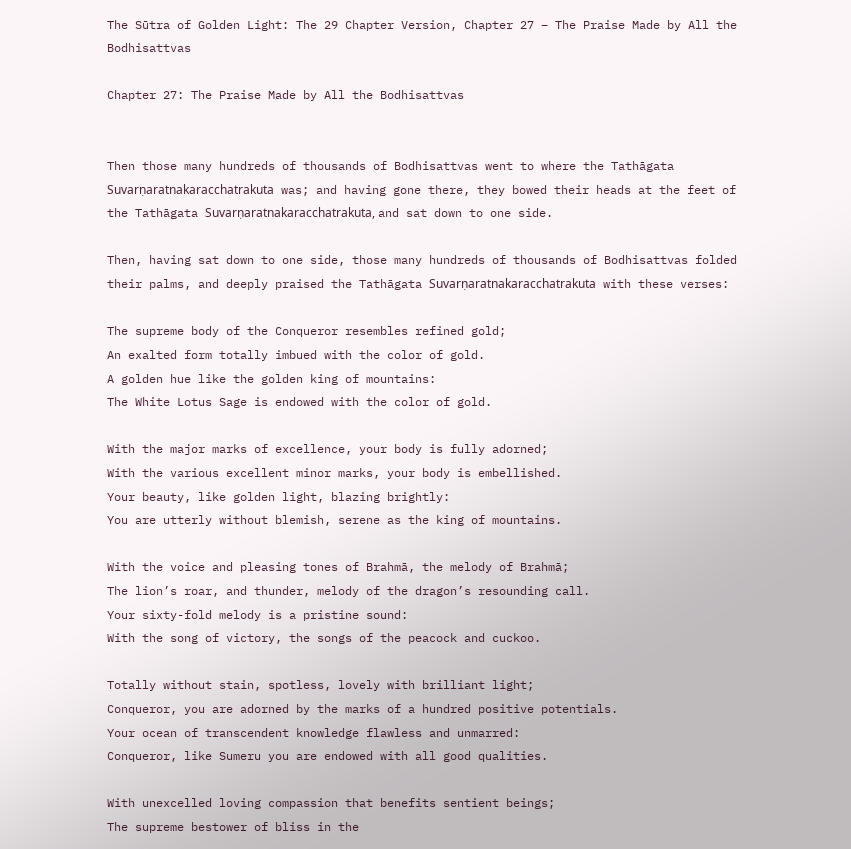The Sūtra of Golden Light: The 29 Chapter Version, Chapter 27 – The Praise Made by All the Bodhisattvas

Chapter 27: The Praise Made by All the Bodhisattvas


Then those many hundreds of thousands of Bodhisattvas went to where the Tathāgata Suvarṇaratnakaracchatrakuta was; and having gone there, they bowed their heads at the feet of the Tathāgata Suvarṇaratnakaracchatrakuta, and sat down to one side.

Then, having sat down to one side, those many hundreds of thousands of Bodhisattvas folded their palms, and deeply praised the Tathāgata Suvarṇaratnakaracchatrakuta with these verses:

The supreme body of the Conqueror resembles refined gold;
An exalted form totally imbued with the color of gold.
A golden hue like the golden king of mountains:
The White Lotus Sage is endowed with the color of gold.

With the major marks of excellence, your body is fully adorned;
With the various excellent minor marks, your body is embellished.
Your beauty, like golden light, blazing brightly:
You are utterly without blemish, serene as the king of mountains.

With the voice and pleasing tones of Brahmā, the melody of Brahmā;
The lion’s roar, and thunder, melody of the dragon’s resounding call.
Your sixty-fold melody is a pristine sound:
With the song of victory, the songs of the peacock and cuckoo.

Totally without stain, spotless, lovely with brilliant light;
Conqueror, you are adorned by the marks of a hundred positive potentials.
Your ocean of transcendent knowledge flawless and unmarred:
Conqueror, like Sumeru you are endowed with all good qualities.

With unexcelled loving compassion that benefits sentient beings;
The supreme bestower of bliss in the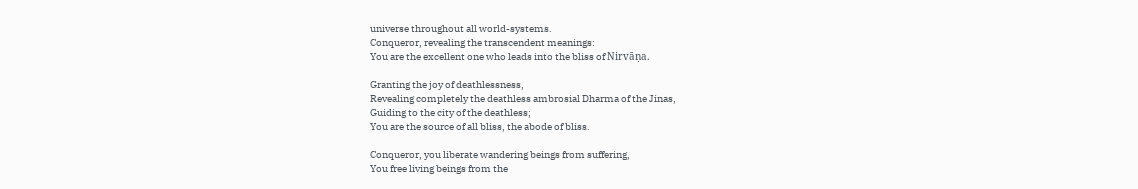universe throughout all world-systems.
Conqueror, revealing the transcendent meanings:
You are the excellent one who leads into the bliss of Nirvāṇa.

Granting the joy of deathlessness,
Revealing completely the deathless ambrosial Dharma of the Jinas,
Guiding to the city of the deathless;
You are the source of all bliss, the abode of bliss.

Conqueror, you liberate wandering beings from suffering,
You free living beings from the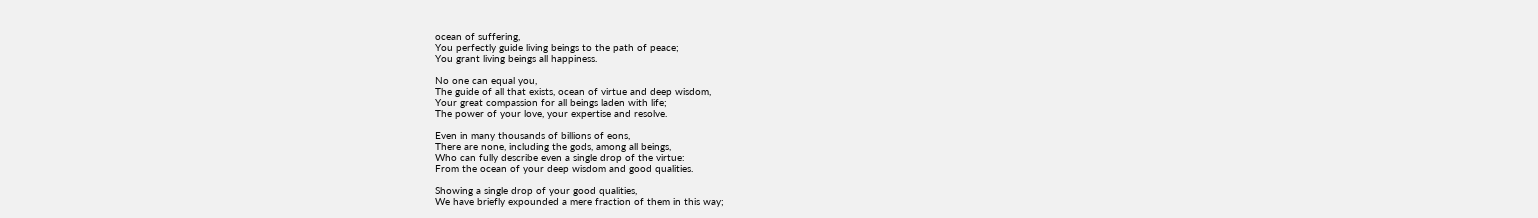ocean of suffering,
You perfectly guide living beings to the path of peace;
You grant living beings all happiness.

No one can equal you,
The guide of all that exists, ocean of virtue and deep wisdom,
Your great compassion for all beings laden with life;
The power of your love, your expertise and resolve.

Even in many thousands of billions of eons,
There are none, including the gods, among all beings,
Who can fully describe even a single drop of the virtue:
From the ocean of your deep wisdom and good qualities.

Showing a single drop of your good qualities,
We have briefly expounded a mere fraction of them in this way;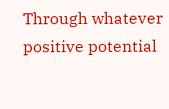Through whatever positive potential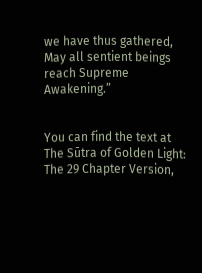we have thus gathered,
May all sentient beings reach Supreme Awakening.”


You can find the text at The Sūtra of Golden Light: The 29 Chapter Version,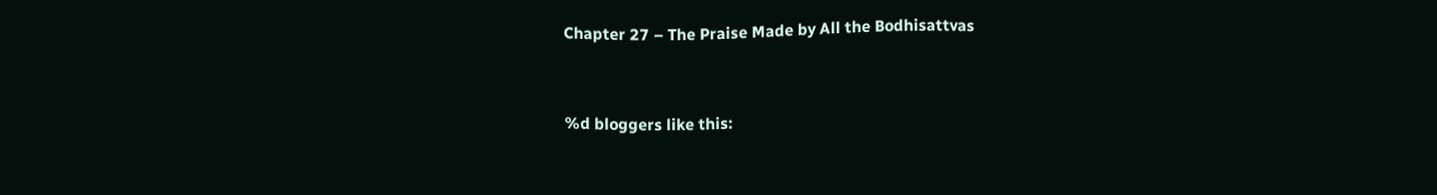Chapter 27 – The Praise Made by All the Bodhisattvas


%d bloggers like this: